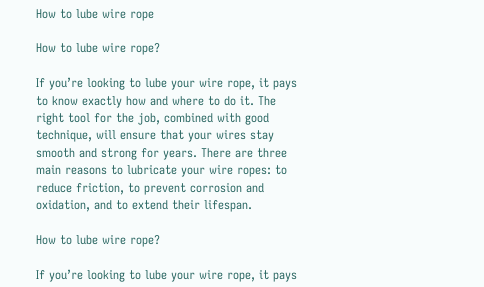How to lube wire rope

How to lube wire rope?

If you’re looking to lube your wire rope, it pays to know exactly how and where to do it. The right tool for the job, combined with good technique, will ensure that your wires stay smooth and strong for years. There are three main reasons to lubricate your wire ropes: to reduce friction, to prevent corrosion and oxidation, and to extend their lifespan.

How to lube wire rope?

If you’re looking to lube your wire rope, it pays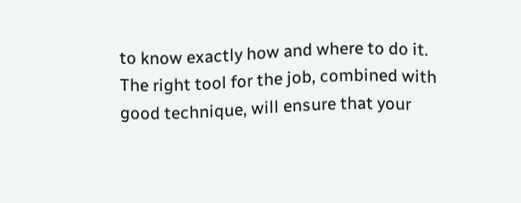to know exactly how and where to do it. The right tool for the job, combined with good technique, will ensure that your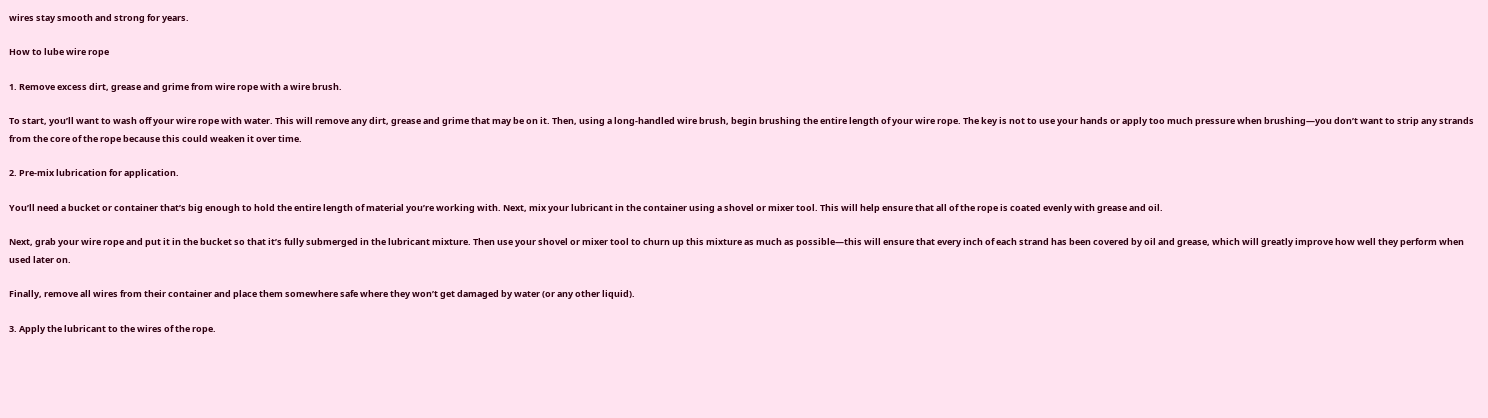wires stay smooth and strong for years.

How to lube wire rope

1. Remove excess dirt, grease and grime from wire rope with a wire brush.

To start, you’ll want to wash off your wire rope with water. This will remove any dirt, grease and grime that may be on it. Then, using a long-handled wire brush, begin brushing the entire length of your wire rope. The key is not to use your hands or apply too much pressure when brushing—you don’t want to strip any strands from the core of the rope because this could weaken it over time.

2. Pre-mix lubrication for application.

You’ll need a bucket or container that’s big enough to hold the entire length of material you’re working with. Next, mix your lubricant in the container using a shovel or mixer tool. This will help ensure that all of the rope is coated evenly with grease and oil.

Next, grab your wire rope and put it in the bucket so that it’s fully submerged in the lubricant mixture. Then use your shovel or mixer tool to churn up this mixture as much as possible—this will ensure that every inch of each strand has been covered by oil and grease, which will greatly improve how well they perform when used later on.

Finally, remove all wires from their container and place them somewhere safe where they won’t get damaged by water (or any other liquid).

3. Apply the lubricant to the wires of the rope.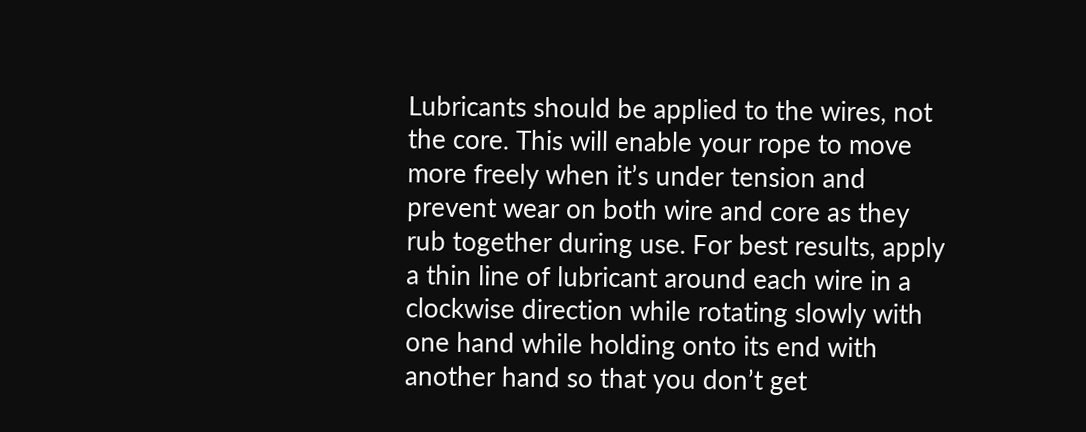Lubricants should be applied to the wires, not the core. This will enable your rope to move more freely when it’s under tension and prevent wear on both wire and core as they rub together during use. For best results, apply a thin line of lubricant around each wire in a clockwise direction while rotating slowly with one hand while holding onto its end with another hand so that you don’t get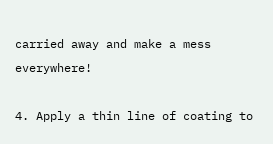carried away and make a mess everywhere!

4. Apply a thin line of coating to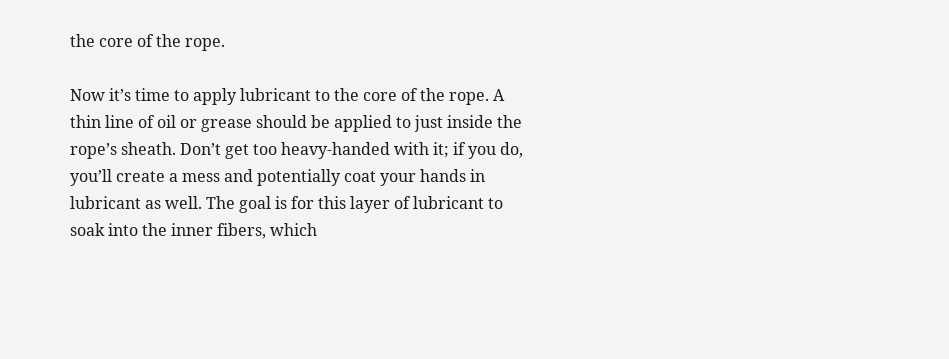the core of the rope.

Now it’s time to apply lubricant to the core of the rope. A thin line of oil or grease should be applied to just inside the rope’s sheath. Don’t get too heavy-handed with it; if you do, you’ll create a mess and potentially coat your hands in lubricant as well. The goal is for this layer of lubricant to soak into the inner fibers, which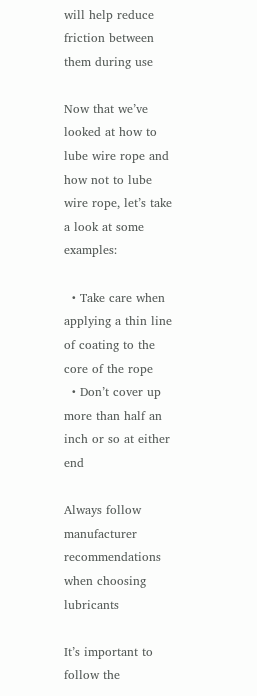will help reduce friction between them during use

Now that we’ve looked at how to lube wire rope and how not to lube wire rope, let’s take a look at some examples:

  • Take care when applying a thin line of coating to the core of the rope
  • Don’t cover up more than half an inch or so at either end

Always follow manufacturer recommendations when choosing lubricants

It’s important to follow the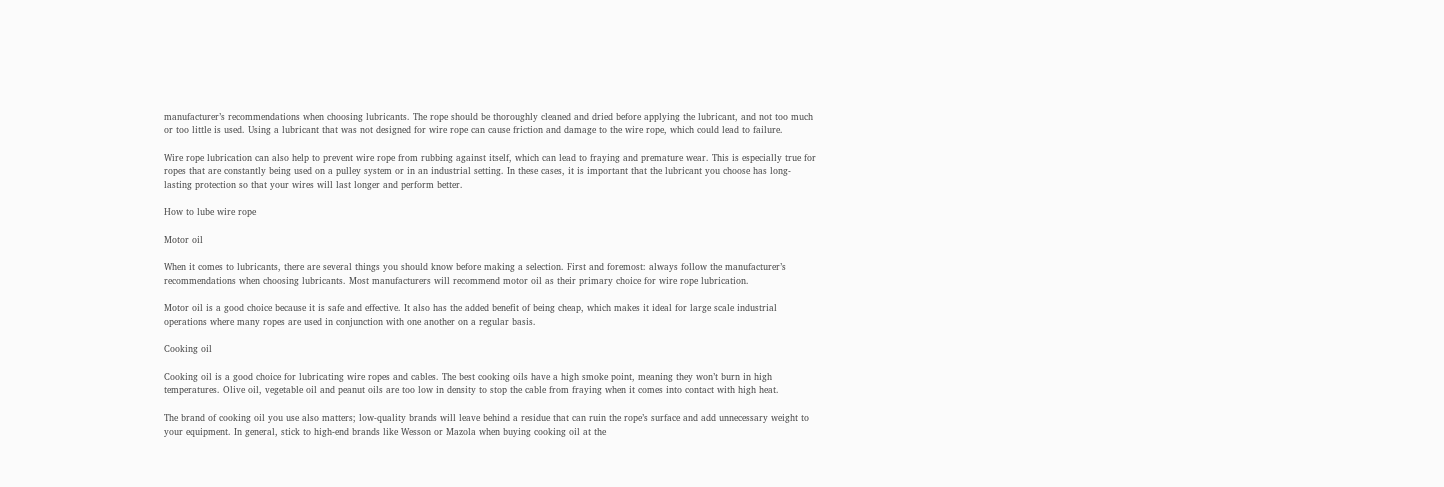manufacturer’s recommendations when choosing lubricants. The rope should be thoroughly cleaned and dried before applying the lubricant, and not too much or too little is used. Using a lubricant that was not designed for wire rope can cause friction and damage to the wire rope, which could lead to failure.

Wire rope lubrication can also help to prevent wire rope from rubbing against itself, which can lead to fraying and premature wear. This is especially true for ropes that are constantly being used on a pulley system or in an industrial setting. In these cases, it is important that the lubricant you choose has long-lasting protection so that your wires will last longer and perform better.

How to lube wire rope

Motor oil

When it comes to lubricants, there are several things you should know before making a selection. First and foremost: always follow the manufacturer’s recommendations when choosing lubricants. Most manufacturers will recommend motor oil as their primary choice for wire rope lubrication.

Motor oil is a good choice because it is safe and effective. It also has the added benefit of being cheap, which makes it ideal for large scale industrial operations where many ropes are used in conjunction with one another on a regular basis.

Cooking oil

Cooking oil is a good choice for lubricating wire ropes and cables. The best cooking oils have a high smoke point, meaning they won’t burn in high temperatures. Olive oil, vegetable oil and peanut oils are too low in density to stop the cable from fraying when it comes into contact with high heat.

The brand of cooking oil you use also matters; low-quality brands will leave behind a residue that can ruin the rope’s surface and add unnecessary weight to your equipment. In general, stick to high-end brands like Wesson or Mazola when buying cooking oil at the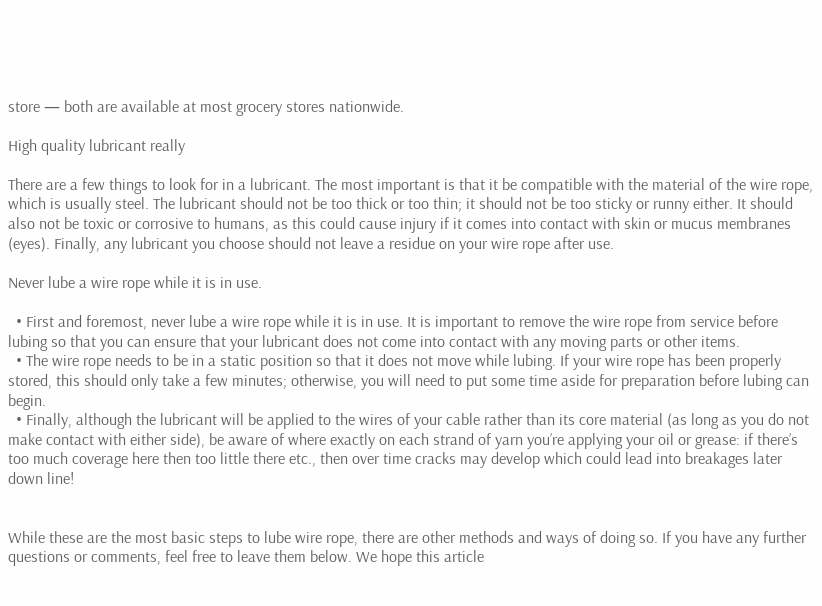store — both are available at most grocery stores nationwide.

High quality lubricant really

There are a few things to look for in a lubricant. The most important is that it be compatible with the material of the wire rope, which is usually steel. The lubricant should not be too thick or too thin; it should not be too sticky or runny either. It should also not be toxic or corrosive to humans, as this could cause injury if it comes into contact with skin or mucus membranes (eyes). Finally, any lubricant you choose should not leave a residue on your wire rope after use.

Never lube a wire rope while it is in use.

  • First and foremost, never lube a wire rope while it is in use. It is important to remove the wire rope from service before lubing so that you can ensure that your lubricant does not come into contact with any moving parts or other items.
  • The wire rope needs to be in a static position so that it does not move while lubing. If your wire rope has been properly stored, this should only take a few minutes; otherwise, you will need to put some time aside for preparation before lubing can begin.
  • Finally, although the lubricant will be applied to the wires of your cable rather than its core material (as long as you do not make contact with either side), be aware of where exactly on each strand of yarn you’re applying your oil or grease: if there’s too much coverage here then too little there etc., then over time cracks may develop which could lead into breakages later down line!


While these are the most basic steps to lube wire rope, there are other methods and ways of doing so. If you have any further questions or comments, feel free to leave them below. We hope this article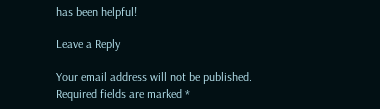has been helpful!

Leave a Reply

Your email address will not be published. Required fields are marked *